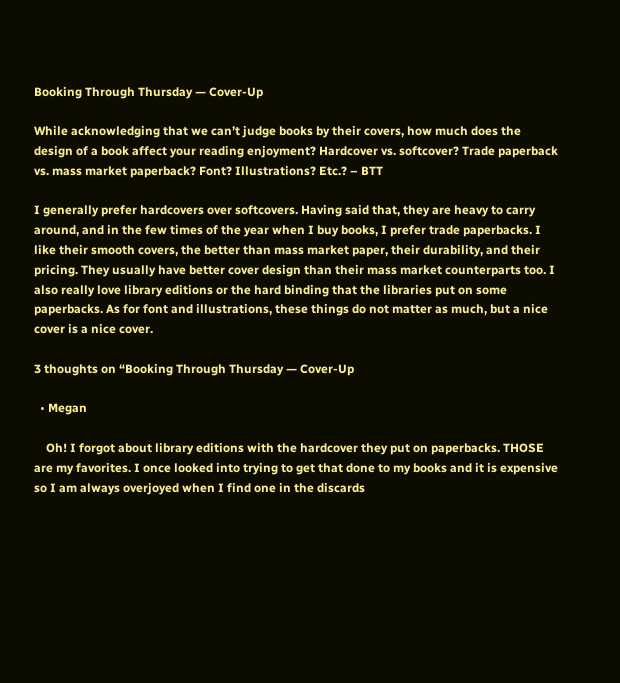Booking Through Thursday — Cover-Up

While acknowledging that we can’t judge books by their covers, how much does the design of a book affect your reading enjoyment? Hardcover vs. softcover? Trade paperback vs. mass market paperback? Font? Illustrations? Etc.? – BTT

I generally prefer hardcovers over softcovers. Having said that, they are heavy to carry around, and in the few times of the year when I buy books, I prefer trade paperbacks. I like their smooth covers, the better than mass market paper, their durability, and their pricing. They usually have better cover design than their mass market counterparts too. I also really love library editions or the hard binding that the libraries put on some paperbacks. As for font and illustrations, these things do not matter as much, but a nice cover is a nice cover.

3 thoughts on “Booking Through Thursday — Cover-Up

  • Megan

    Oh! I forgot about library editions with the hardcover they put on paperbacks. THOSE are my favorites. I once looked into trying to get that done to my books and it is expensive so I am always overjoyed when I find one in the discards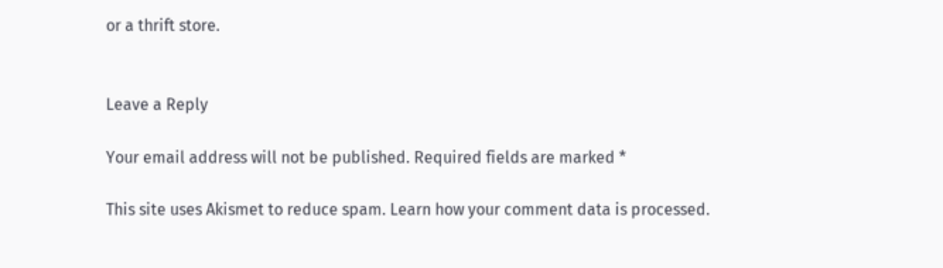or a thrift store.


Leave a Reply

Your email address will not be published. Required fields are marked *

This site uses Akismet to reduce spam. Learn how your comment data is processed.